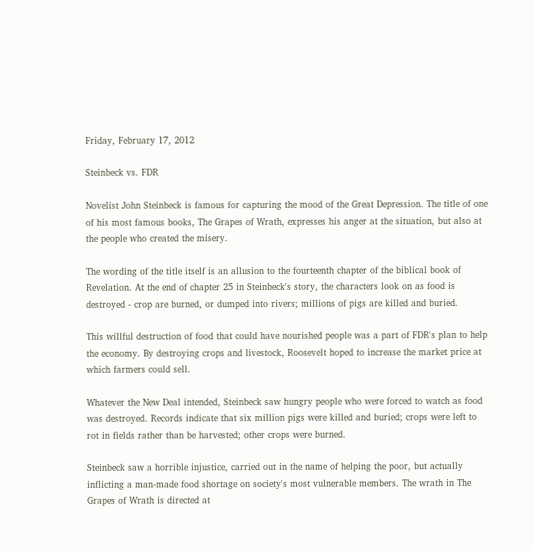Friday, February 17, 2012

Steinbeck vs. FDR

Novelist John Steinbeck is famous for capturing the mood of the Great Depression. The title of one of his most famous books, The Grapes of Wrath, expresses his anger at the situation, but also at the people who created the misery.

The wording of the title itself is an allusion to the fourteenth chapter of the biblical book of Revelation. At the end of chapter 25 in Steinbeck's story, the characters look on as food is destroyed - crop are burned, or dumped into rivers; millions of pigs are killed and buried.

This willful destruction of food that could have nourished people was a part of FDR's plan to help the economy. By destroying crops and livestock, Roosevelt hoped to increase the market price at which farmers could sell.

Whatever the New Deal intended, Steinbeck saw hungry people who were forced to watch as food was destroyed. Records indicate that six million pigs were killed and buried; crops were left to rot in fields rather than be harvested; other crops were burned.

Steinbeck saw a horrible injustice, carried out in the name of helping the poor, but actually inflicting a man-made food shortage on society's most vulnerable members. The wrath in The Grapes of Wrath is directed at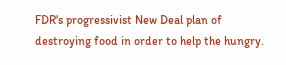FDR's progressivist New Deal plan of destroying food in order to help the hungry.